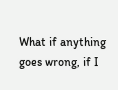What if anything goes wrong, if I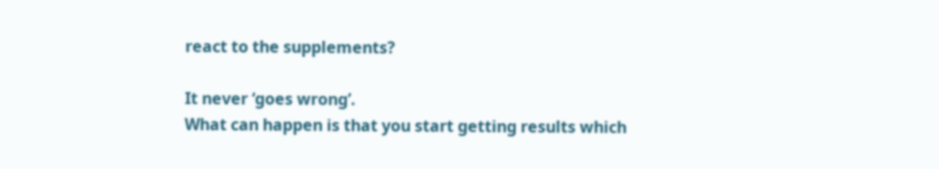react to the supplements?

It never ‘goes wrong’.
What can happen is that you start getting results which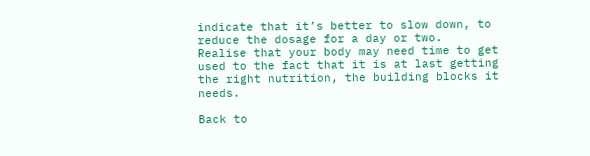indicate that it’s better to slow down, to reduce the dosage for a day or two.
Realise that your body may need time to get used to the fact that it is at last getting the right nutrition, the building blocks it needs.

Back to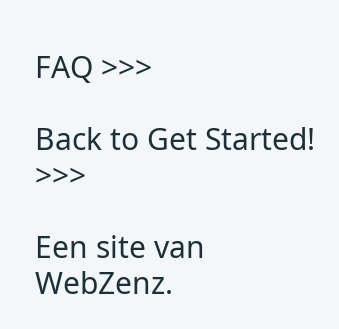FAQ >>>

Back to Get Started! >>>

Een site van WebZenz.